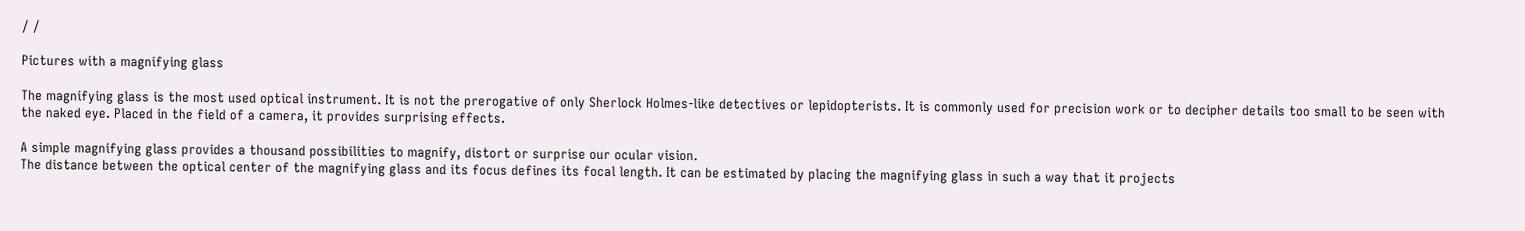/ /

Pictures with a magnifying glass

The magnifying glass is the most used optical instrument. It is not the prerogative of only Sherlock Holmes-like detectives or lepidopterists. It is commonly used for precision work or to decipher details too small to be seen with the naked eye. Placed in the field of a camera, it provides surprising effects.

A simple magnifying glass provides a thousand possibilities to magnify, distort or surprise our ocular vision.
The distance between the optical center of the magnifying glass and its focus defines its focal length. It can be estimated by placing the magnifying glass in such a way that it projects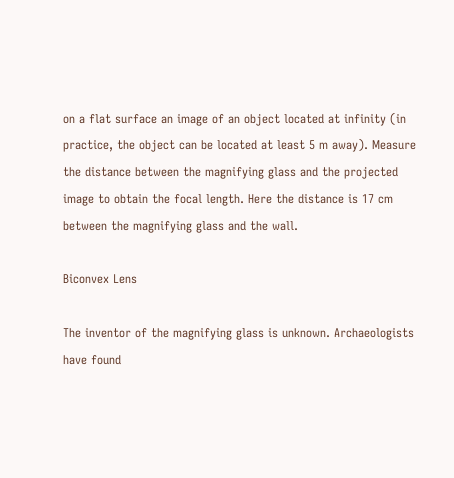on a flat surface an image of an object located at infinity (in practice, the object can be located at least 5 m away). Measure the distance between the magnifying glass and the projected image to obtain the focal length. Here the distance is 17 cm between the magnifying glass and the wall.

Biconvex Lens

The inventor of the magnifying glass is unknown. Archaeologists have found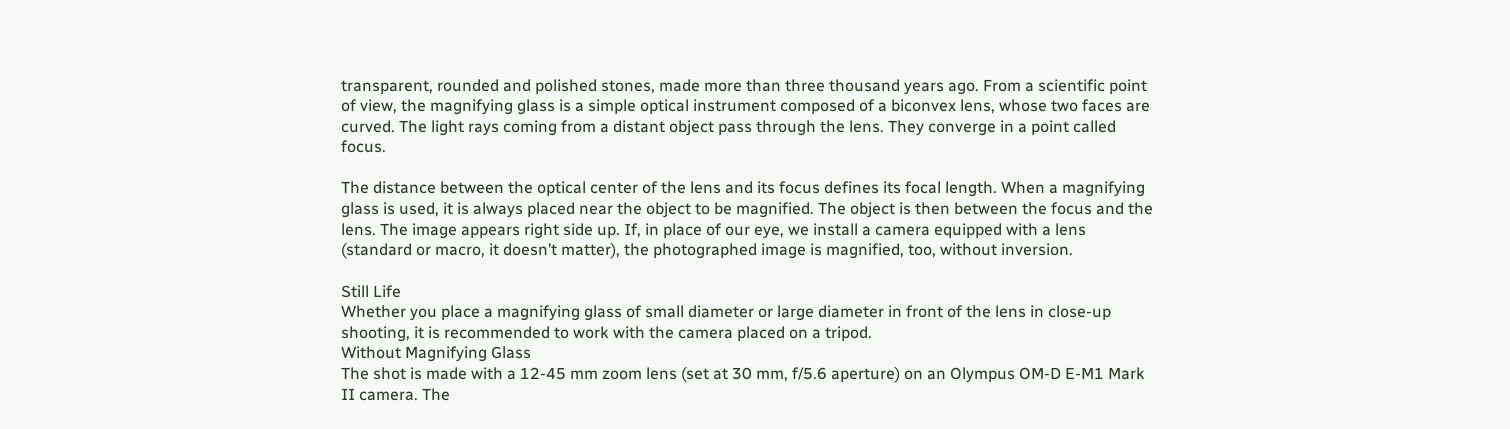transparent, rounded and polished stones, made more than three thousand years ago. From a scientific point of view, the magnifying glass is a simple optical instrument composed of a biconvex lens, whose two faces are curved. The light rays coming from a distant object pass through the lens. They converge in a point called focus.

The distance between the optical center of the lens and its focus defines its focal length. When a magnifying glass is used, it is always placed near the object to be magnified. The object is then between the focus and the lens. The image appears right side up. If, in place of our eye, we install a camera equipped with a lens (standard or macro, it doesn’t matter), the photographed image is magnified, too, without inversion.

Still Life
Whether you place a magnifying glass of small diameter or large diameter in front of the lens in close-up shooting, it is recommended to work with the camera placed on a tripod.
Without Magnifying Glass
The shot is made with a 12-45 mm zoom lens (set at 30 mm, f/5.6 aperture) on an Olympus OM-D E-M1 Mark II camera. The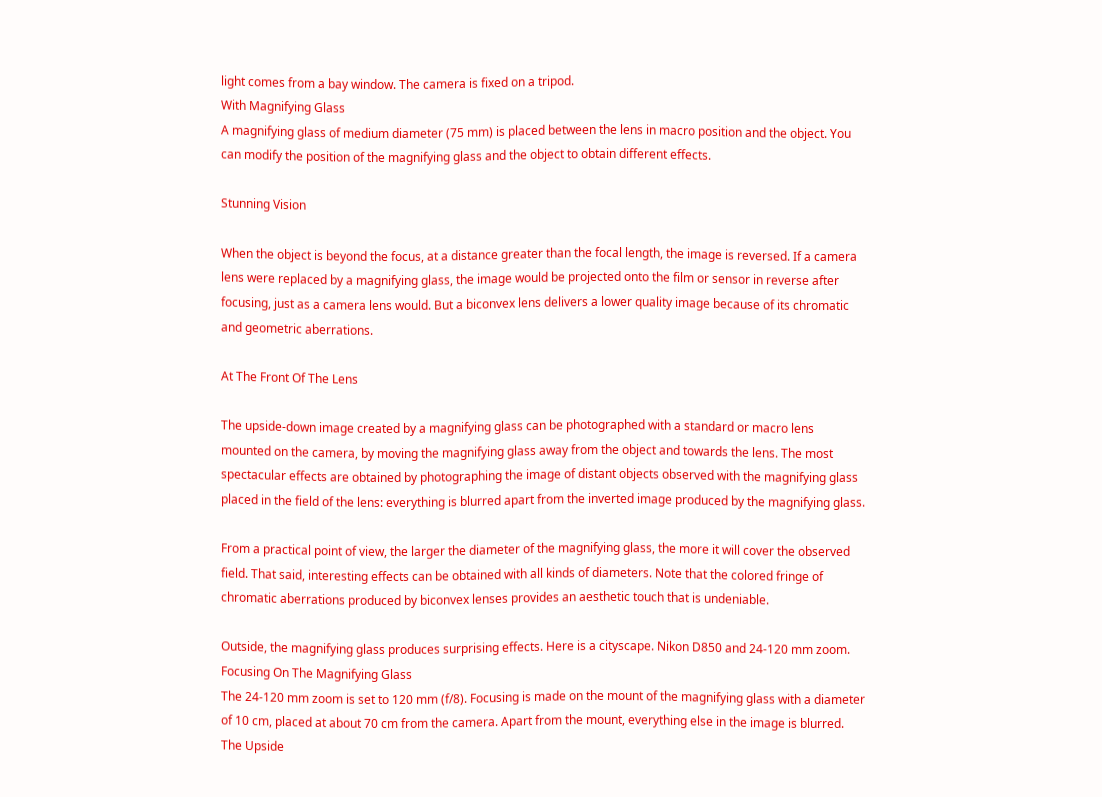light comes from a bay window. The camera is fixed on a tripod.
With Magnifying Glass
A magnifying glass of medium diameter (75 mm) is placed between the lens in macro position and the object. You can modify the position of the magnifying glass and the object to obtain different effects.

Stunning Vision

When the object is beyond the focus, at a distance greater than the focal length, the image is reversed. If a camera lens were replaced by a magnifying glass, the image would be projected onto the film or sensor in reverse after focusing, just as a camera lens would. But a biconvex lens delivers a lower quality image because of its chromatic and geometric aberrations.

At The Front Of The Lens

The upside-down image created by a magnifying glass can be photographed with a standard or macro lens mounted on the camera, by moving the magnifying glass away from the object and towards the lens. The most spectacular effects are obtained by photographing the image of distant objects observed with the magnifying glass placed in the field of the lens: everything is blurred apart from the inverted image produced by the magnifying glass.

From a practical point of view, the larger the diameter of the magnifying glass, the more it will cover the observed field. That said, interesting effects can be obtained with all kinds of diameters. Note that the colored fringe of chromatic aberrations produced by biconvex lenses provides an aesthetic touch that is undeniable.

Outside, the magnifying glass produces surprising effects. Here is a cityscape. Nikon D850 and 24-120 mm zoom.
Focusing On The Magnifying Glass
The 24-120 mm zoom is set to 120 mm (f/8). Focusing is made on the mount of the magnifying glass with a diameter of 10 cm, placed at about 70 cm from the camera. Apart from the mount, everything else in the image is blurred.
The Upside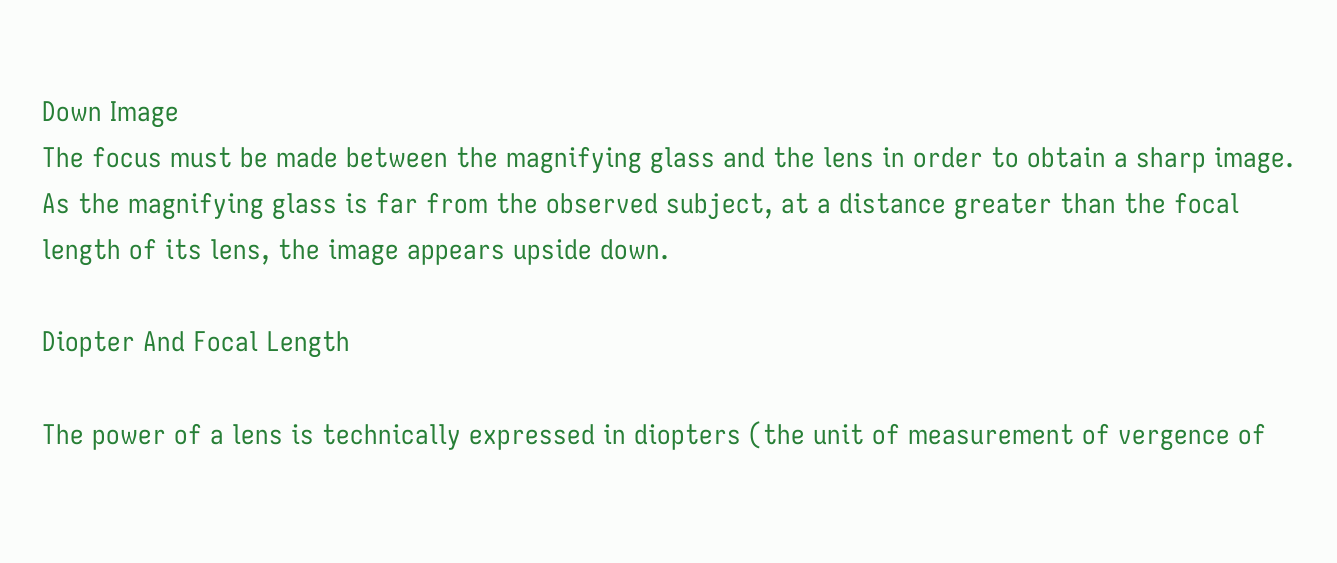Down Image
The focus must be made between the magnifying glass and the lens in order to obtain a sharp image. As the magnifying glass is far from the observed subject, at a distance greater than the focal length of its lens, the image appears upside down.

Diopter And Focal Length

The power of a lens is technically expressed in diopters (the unit of measurement of vergence of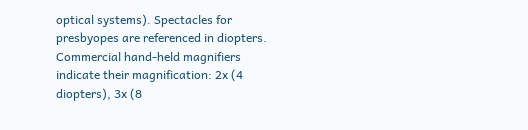optical systems). Spectacles for presbyopes are referenced in diopters. Commercial hand-held magnifiers indicate their magnification: 2x (4 diopters), 3x (8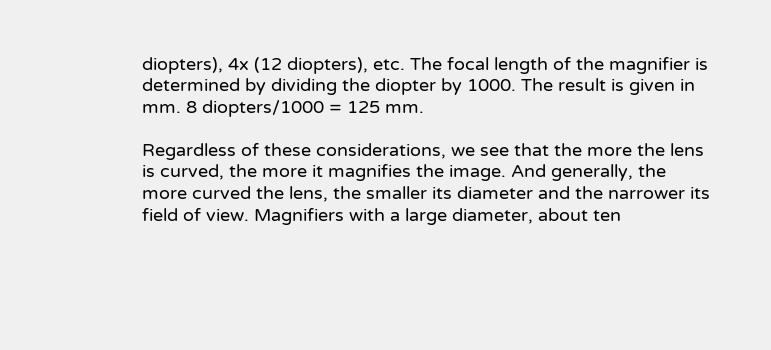diopters), 4x (12 diopters), etc. The focal length of the magnifier is determined by dividing the diopter by 1000. The result is given in mm. 8 diopters/1000 = 125 mm.

Regardless of these considerations, we see that the more the lens is curved, the more it magnifies the image. And generally, the more curved the lens, the smaller its diameter and the narrower its field of view. Magnifiers with a large diameter, about ten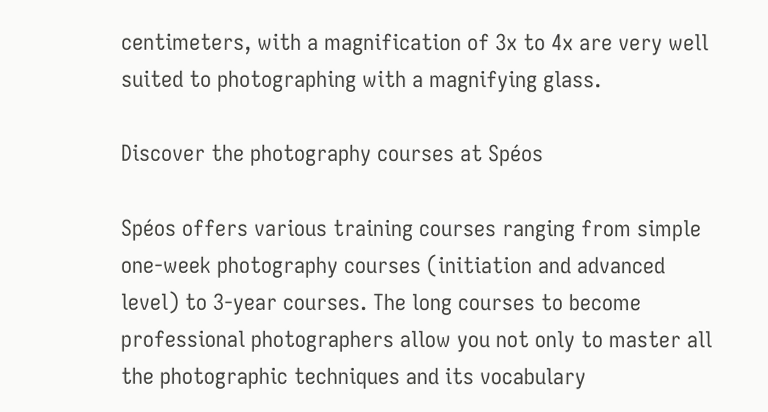centimeters, with a magnification of 3x to 4x are very well suited to photographing with a magnifying glass.

Discover the photography courses at Spéos

Spéos offers various training courses ranging from simple one-week photography courses (initiation and advanced level) to 3-year courses. The long courses to become professional photographers allow you not only to master all the photographic techniques and its vocabulary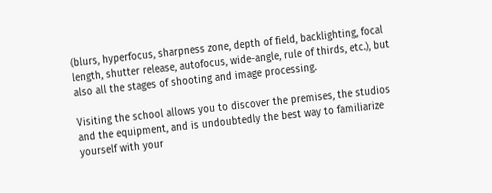(blurs, hyperfocus, sharpness zone, depth of field, backlighting, focal length, shutter release, autofocus, wide-angle, rule of thirds, etc.), but also all the stages of shooting and image processing.

Visiting the school allows you to discover the premises, the studios and the equipment, and is undoubtedly the best way to familiarize yourself with your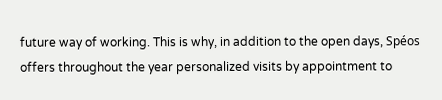future way of working. This is why, in addition to the open days, Spéos offers throughout the year personalized visits by appointment to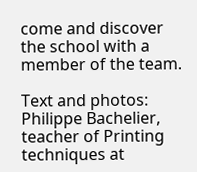come and discover the school with a member of the team.

Text and photos: Philippe Bachelier, teacher of Printing techniques at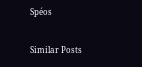Spéos

Similar Posts